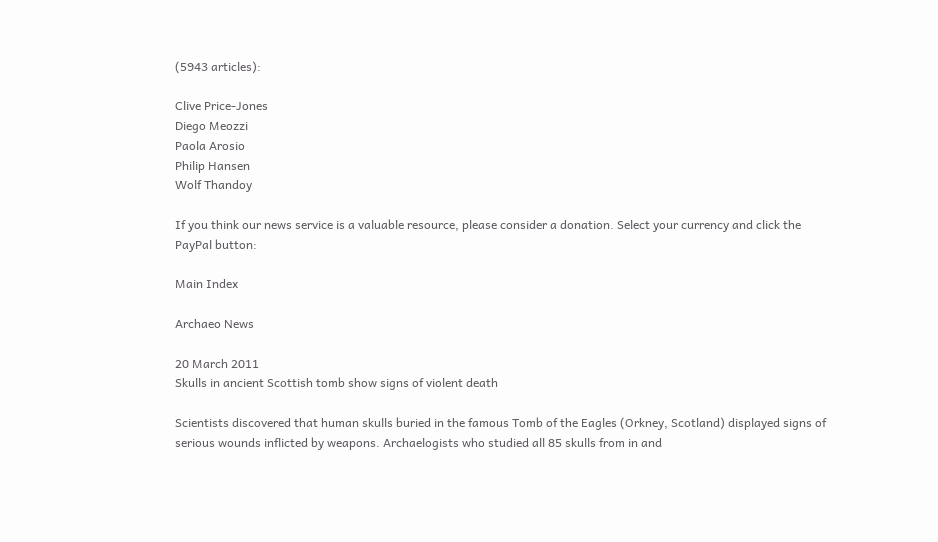(5943 articles):

Clive Price-Jones
Diego Meozzi
Paola Arosio
Philip Hansen
Wolf Thandoy

If you think our news service is a valuable resource, please consider a donation. Select your currency and click the PayPal button:

Main Index

Archaeo News

20 March 2011
Skulls in ancient Scottish tomb show signs of violent death

Scientists discovered that human skulls buried in the famous Tomb of the Eagles (Orkney, Scotland) displayed signs of serious wounds inflicted by weapons. Archaelogists who studied all 85 skulls from in and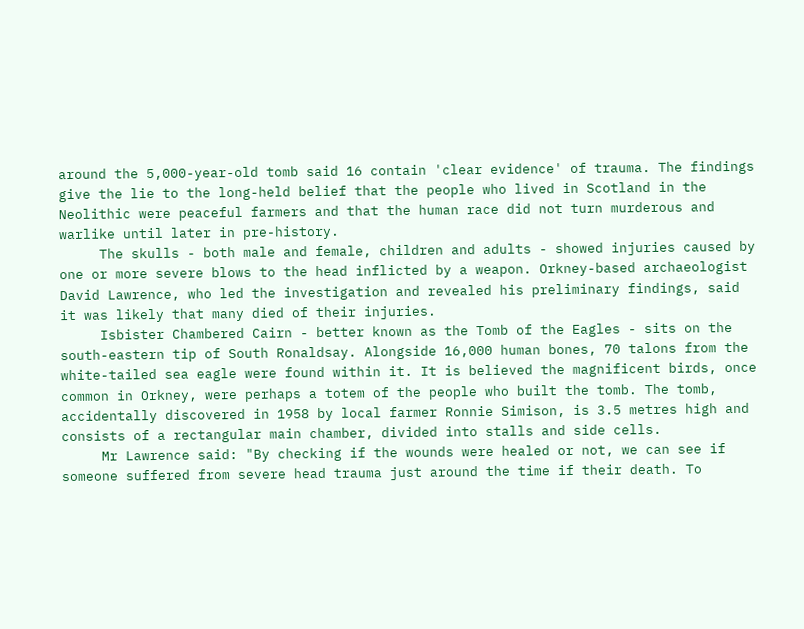around the 5,000-year-old tomb said 16 contain 'clear evidence' of trauma. The findings give the lie to the long-held belief that the people who lived in Scotland in the Neolithic were peaceful farmers and that the human race did not turn murderous and warlike until later in pre-history.
     The skulls - both male and female, children and adults - showed injuries caused by one or more severe blows to the head inflicted by a weapon. Orkney-based archaeologist David Lawrence, who led the investigation and revealed his preliminary findings, said it was likely that many died of their injuries.
     Isbister Chambered Cairn - better known as the Tomb of the Eagles - sits on the south-eastern tip of South Ronaldsay. Alongside 16,000 human bones, 70 talons from the white-tailed sea eagle were found within it. It is believed the magnificent birds, once common in Orkney, were perhaps a totem of the people who built the tomb. The tomb, accidentally discovered in 1958 by local farmer Ronnie Simison, is 3.5 metres high and consists of a rectangular main chamber, divided into stalls and side cells.
     Mr Lawrence said: "By checking if the wounds were healed or not, we can see if someone suffered from severe head trauma just around the time if their death. To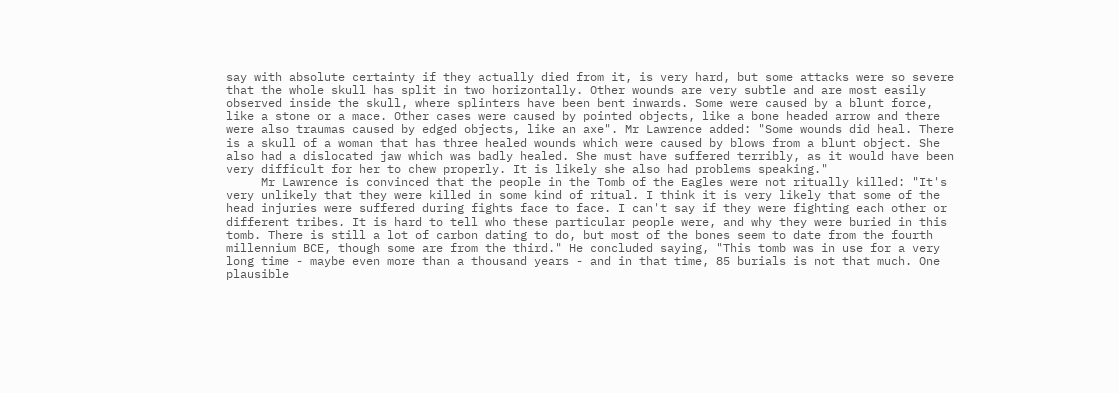say with absolute certainty if they actually died from it, is very hard, but some attacks were so severe that the whole skull has split in two horizontally. Other wounds are very subtle and are most easily observed inside the skull, where splinters have been bent inwards. Some were caused by a blunt force, like a stone or a mace. Other cases were caused by pointed objects, like a bone headed arrow and there were also traumas caused by edged objects, like an axe". Mr Lawrence added: "Some wounds did heal. There is a skull of a woman that has three healed wounds which were caused by blows from a blunt object. She also had a dislocated jaw which was badly healed. She must have suffered terribly, as it would have been very difficult for her to chew properly. It is likely she also had problems speaking."
     Mr Lawrence is convinced that the people in the Tomb of the Eagles were not ritually killed: "It's very unlikely that they were killed in some kind of ritual. I think it is very likely that some of the head injuries were suffered during fights face to face. I can't say if they were fighting each other or different tribes. It is hard to tell who these particular people were, and why they were buried in this tomb. There is still a lot of carbon dating to do, but most of the bones seem to date from the fourth millennium BCE, though some are from the third." He concluded saying, "This tomb was in use for a very long time - maybe even more than a thousand years - and in that time, 85 burials is not that much. One plausible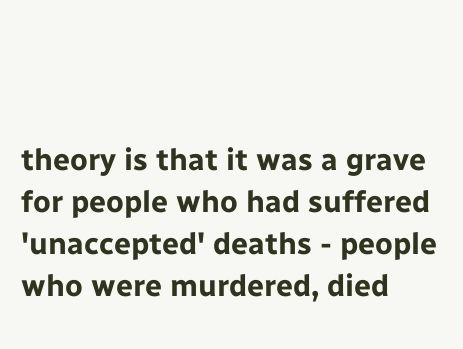theory is that it was a grave for people who had suffered 'unaccepted' deaths - people who were murdered, died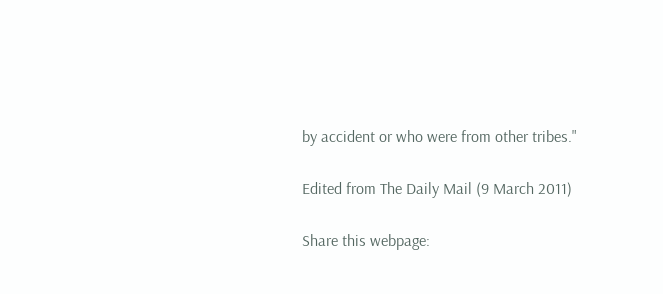by accident or who were from other tribes."

Edited from The Daily Mail (9 March 2011)

Share this webpage: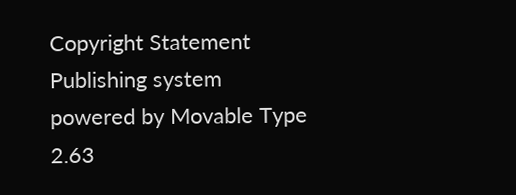Copyright Statement
Publishing system powered by Movable Type 2.63